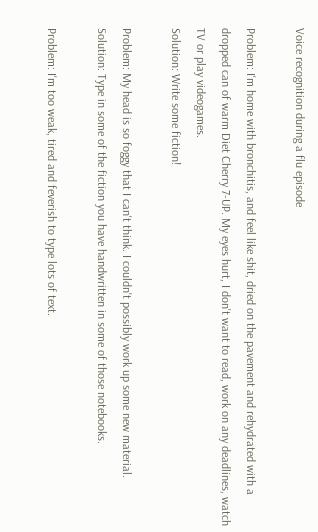Voice recognition during a flu episode

Problem: I'm home with bronchitis, and feel like shit, dried on the pavement and rehydrated with a dropped can of warm Diet Cherry 7-UP. My eyes hurt, I don't want to read, work on any deadlines, watch TV or play videogames.
Solution: Write some fiction!

Problem: My head is so foggy that I can't think. I couldn't possibly work up some new material.
Solution: Type in some of the fiction you have handwritten in some of those notebooks.

Problem: I'm too weak, tired and feverish to type lots of text.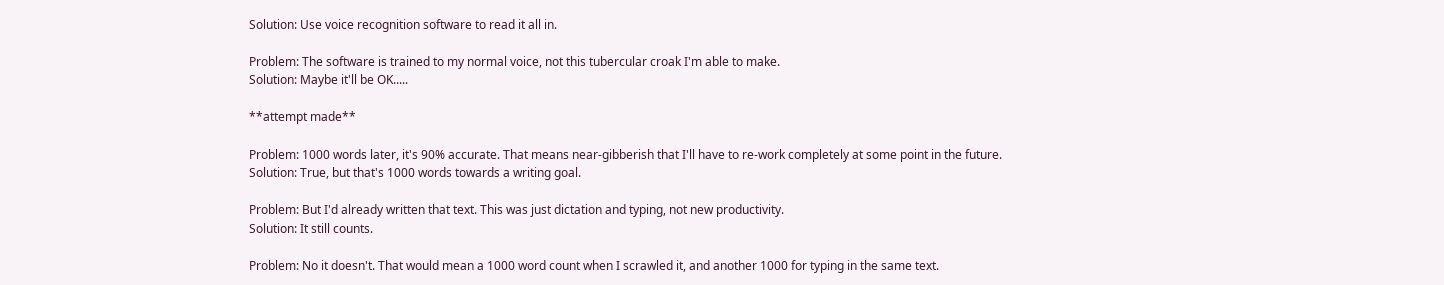Solution: Use voice recognition software to read it all in.

Problem: The software is trained to my normal voice, not this tubercular croak I'm able to make.
Solution: Maybe it'll be OK.....

**attempt made**

Problem: 1000 words later, it's 90% accurate. That means near-gibberish that I'll have to re-work completely at some point in the future.
Solution: True, but that's 1000 words towards a writing goal.

Problem: But I'd already written that text. This was just dictation and typing, not new productivity.
Solution: It still counts.

Problem: No it doesn't. That would mean a 1000 word count when I scrawled it, and another 1000 for typing in the same text.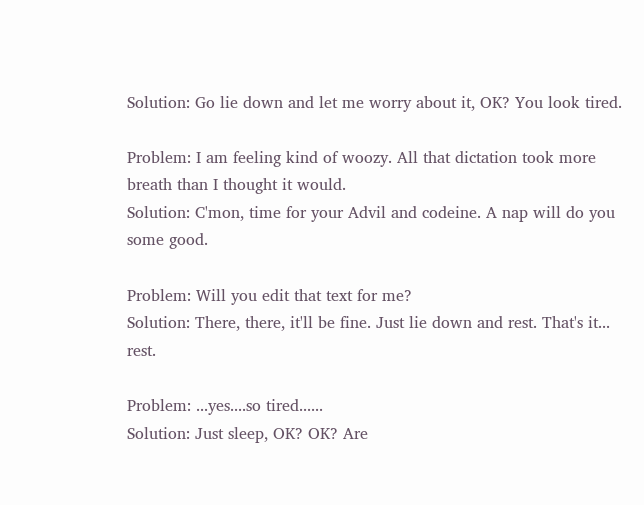Solution: Go lie down and let me worry about it, OK? You look tired.

Problem: I am feeling kind of woozy. All that dictation took more breath than I thought it would.
Solution: C'mon, time for your Advil and codeine. A nap will do you some good.

Problem: Will you edit that text for me?
Solution: There, there, it'll be fine. Just lie down and rest. That's it... rest.

Problem: ...yes....so tired......
Solution: Just sleep, OK? OK? Are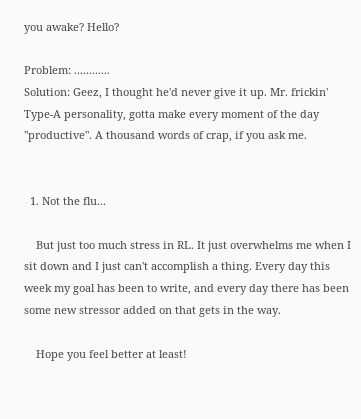you awake? Hello?

Problem: ............
Solution: Geez, I thought he'd never give it up. Mr. frickin' Type-A personality, gotta make every moment of the day "productive". A thousand words of crap, if you ask me.


  1. Not the flu...

    But just too much stress in RL. It just overwhelms me when I sit down and I just can't accomplish a thing. Every day this week my goal has been to write, and every day there has been some new stressor added on that gets in the way.

    Hope you feel better at least!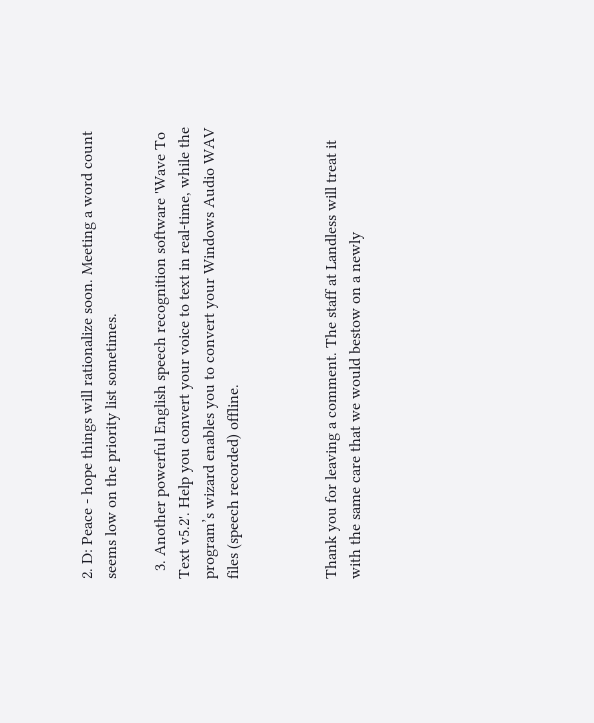2. D: Peace - hope things will rationalize soon. Meeting a word count seems low on the priority list sometimes.

  3. Another powerful English speech recognition software 'Wave To Text v5.2'. Help you convert your voice to text in real-time, while the program’s wizard enables you to convert your Windows Audio WAV files (speech recorded) offline.



Thank you for leaving a comment. The staff at Landless will treat it with the same care that we would bestow on a newly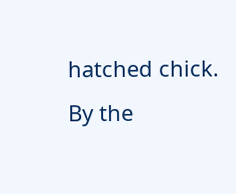hatched chick. By the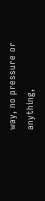way, no pressure or anything,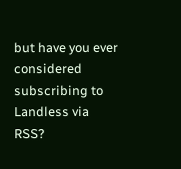but have you ever considered subscribing to Landless via RSS?